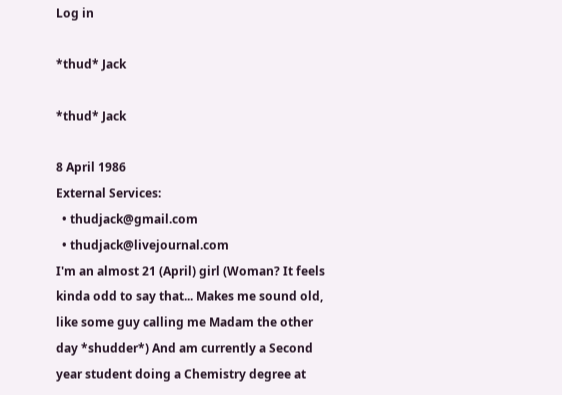Log in

*thud* Jack

*thud* Jack

8 April 1986
External Services:
  • thudjack@gmail.com
  • thudjack@livejournal.com
I'm an almost 21 (April) girl (Woman? It feels kinda odd to say that... Makes me sound old, like some guy calling me Madam the other day *shudder*) And am currently a Second year student doing a Chemistry degree at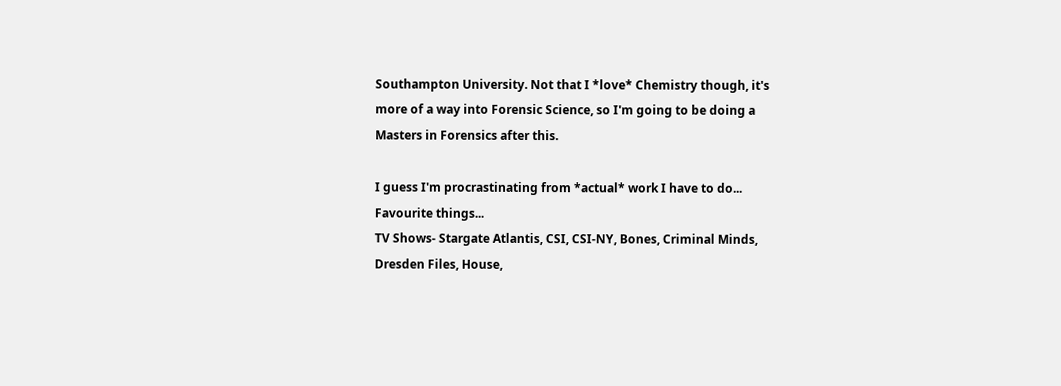Southampton University. Not that I *love* Chemistry though, it's more of a way into Forensic Science, so I'm going to be doing a Masters in Forensics after this.

I guess I'm procrastinating from *actual* work I have to do...
Favourite things...
TV Shows- Stargate Atlantis, CSI, CSI-NY, Bones, Criminal Minds, Dresden Files, House,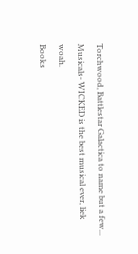Torchwood, Battlestar Galactica to name but a few...
Musicals- WICKED is the best musical ever, liek woah.
Books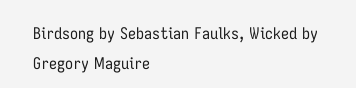Birdsong by Sebastian Faulks, Wicked by Gregory Maguire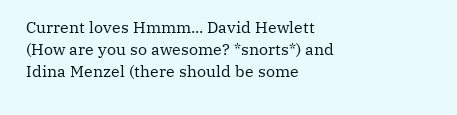Current loves Hmmm... David Hewlett (How are you so awesome? *snorts*) and Idina Menzel (there should be some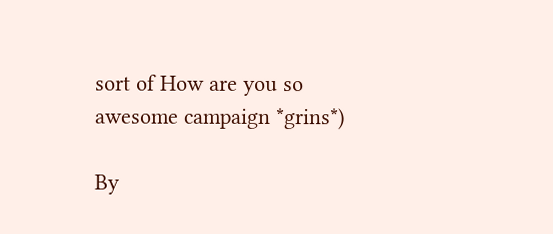sort of How are you so awesome campaign *grins*)

By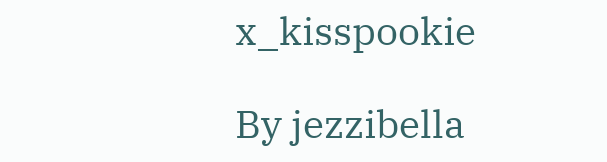x_kisspookie

By jezzibella